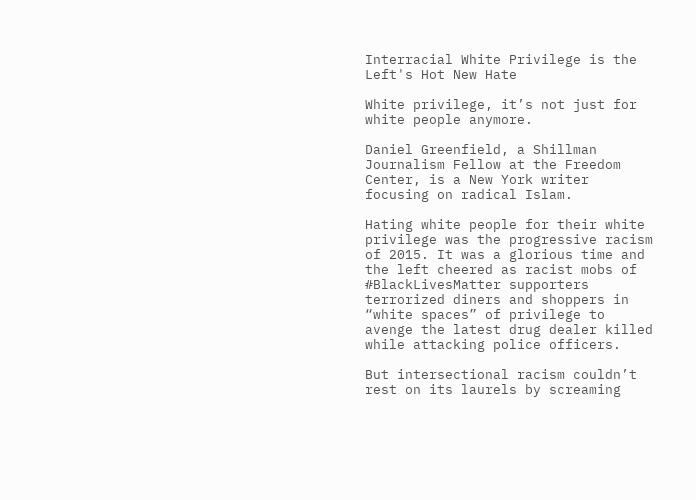Interracial White Privilege is the Left's Hot New Hate

White privilege, it’s not just for white people anymore.

Daniel Greenfield, a Shillman Journalism Fellow at the Freedom Center, is a New York writer focusing on radical Islam.

Hating white people for their white privilege was the progressive racism of 2015. It was a glorious time and the left cheered as racist mobs of #BlackLivesMatter supporters terrorized diners and shoppers in “white spaces” of privilege to avenge the latest drug dealer killed while attacking police officers.

But intersectional racism couldn’t rest on its laurels by screaming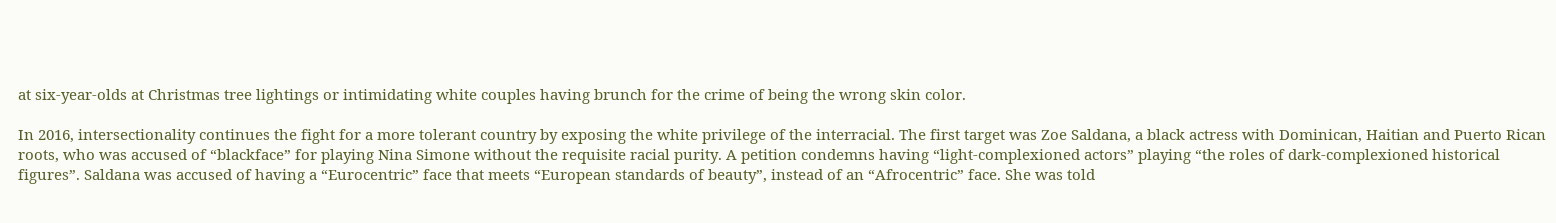at six-year-olds at Christmas tree lightings or intimidating white couples having brunch for the crime of being the wrong skin color.

In 2016, intersectionality continues the fight for a more tolerant country by exposing the white privilege of the interracial. The first target was Zoe Saldana, a black actress with Dominican, Haitian and Puerto Rican roots, who was accused of “blackface” for playing Nina Simone without the requisite racial purity. A petition condemns having “light-complexioned actors” playing “the roles of dark-complexioned historical figures”. Saldana was accused of having a “Eurocentric” face that meets “European standards of beauty”, instead of an “Afrocentric” face. She was told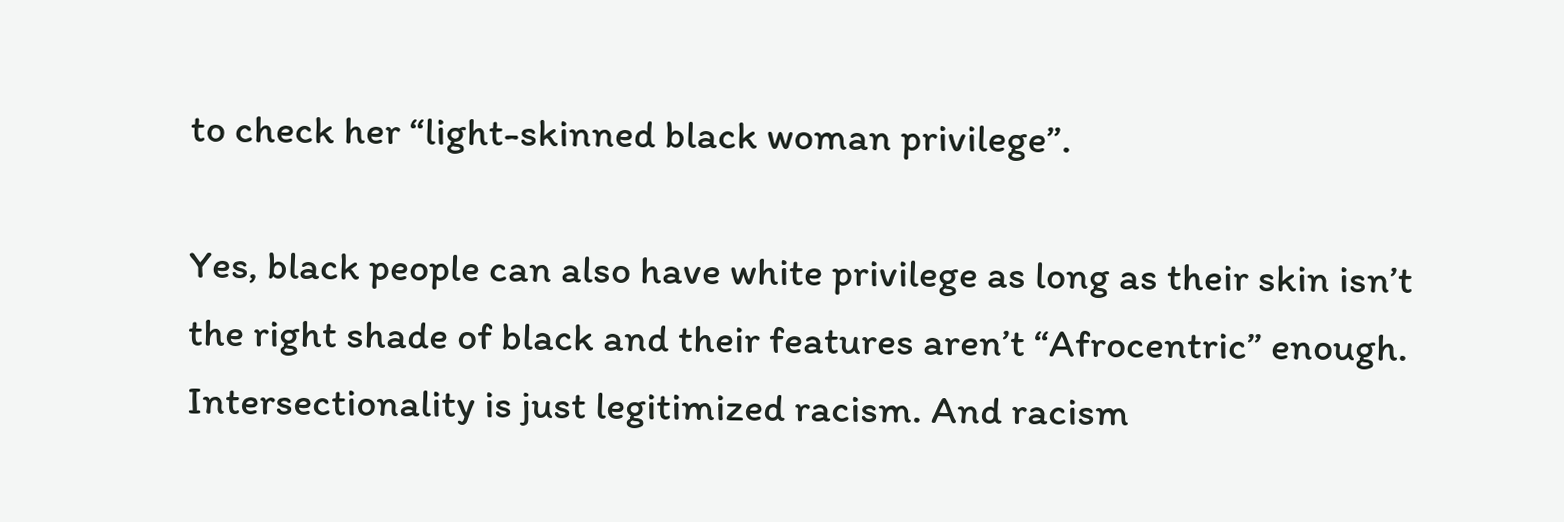to check her “light-skinned black woman privilege”.

Yes, black people can also have white privilege as long as their skin isn’t the right shade of black and their features aren’t “Afrocentric” enough. Intersectionality is just legitimized racism. And racism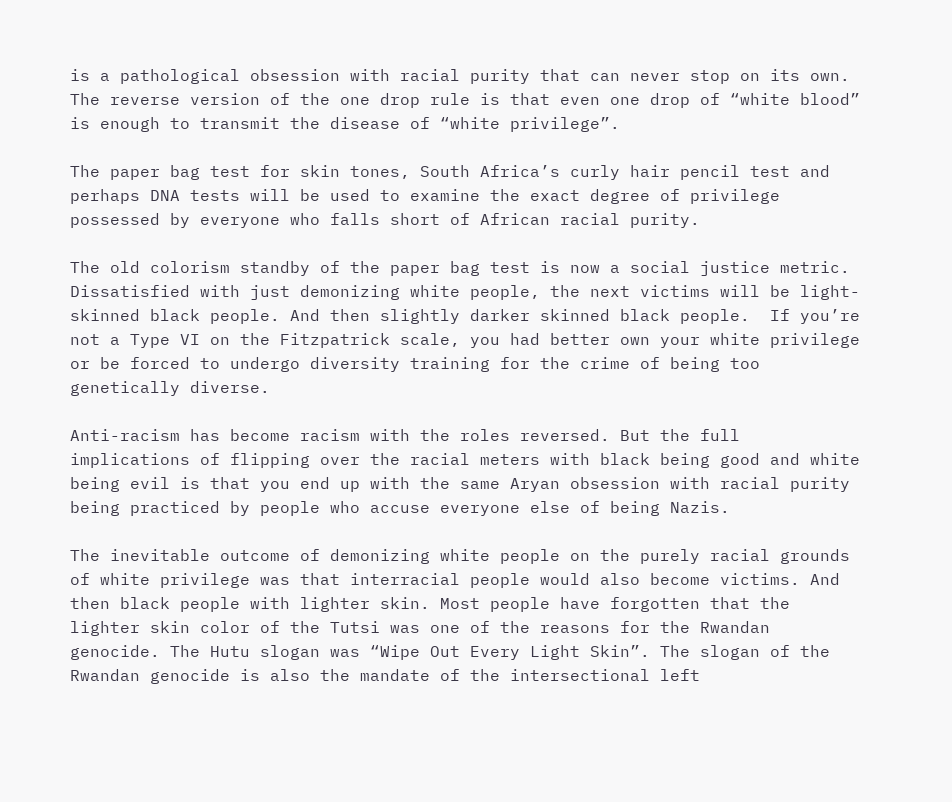is a pathological obsession with racial purity that can never stop on its own. The reverse version of the one drop rule is that even one drop of “white blood” is enough to transmit the disease of “white privilege”.

The paper bag test for skin tones, South Africa’s curly hair pencil test and perhaps DNA tests will be used to examine the exact degree of privilege possessed by everyone who falls short of African racial purity.

The old colorism standby of the paper bag test is now a social justice metric. Dissatisfied with just demonizing white people, the next victims will be light-skinned black people. And then slightly darker skinned black people.  If you’re not a Type VI on the Fitzpatrick scale, you had better own your white privilege or be forced to undergo diversity training for the crime of being too genetically diverse.

Anti-racism has become racism with the roles reversed. But the full implications of flipping over the racial meters with black being good and white being evil is that you end up with the same Aryan obsession with racial purity being practiced by people who accuse everyone else of being Nazis.

The inevitable outcome of demonizing white people on the purely racial grounds of white privilege was that interracial people would also become victims. And then black people with lighter skin. Most people have forgotten that the lighter skin color of the Tutsi was one of the reasons for the Rwandan genocide. The Hutu slogan was “Wipe Out Every Light Skin”. The slogan of the Rwandan genocide is also the mandate of the intersectional left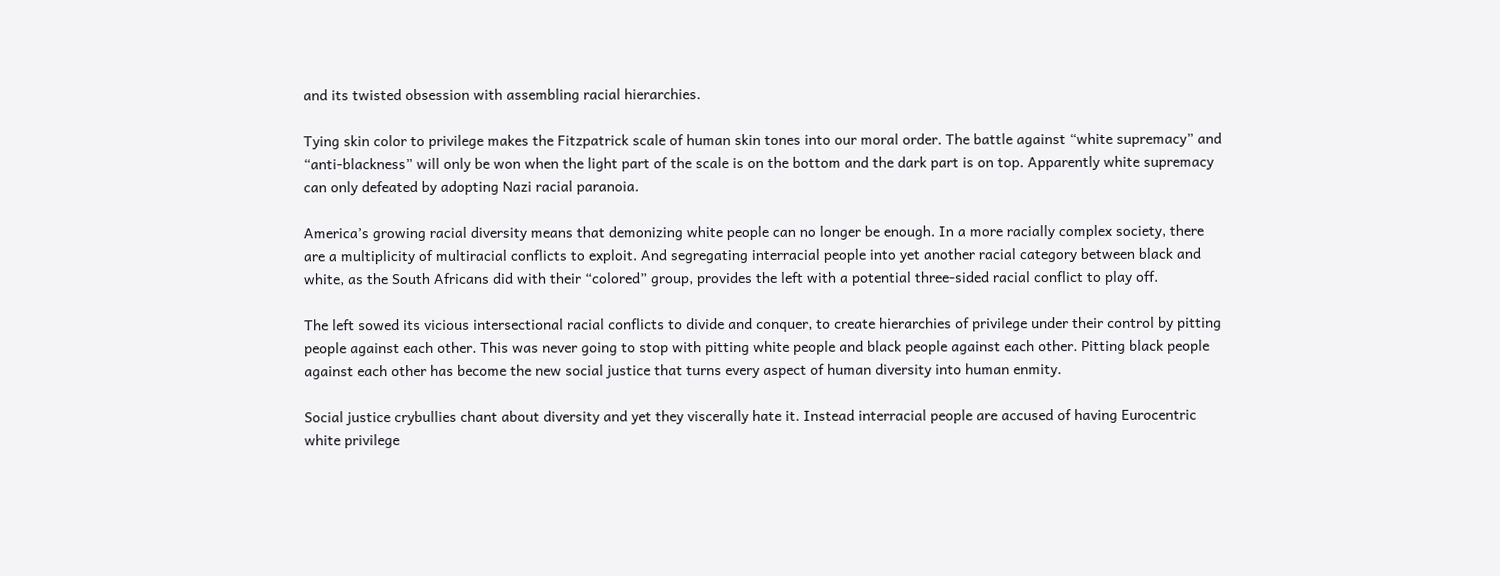and its twisted obsession with assembling racial hierarchies.

Tying skin color to privilege makes the Fitzpatrick scale of human skin tones into our moral order. The battle against “white supremacy” and “anti-blackness” will only be won when the light part of the scale is on the bottom and the dark part is on top. Apparently white supremacy can only defeated by adopting Nazi racial paranoia.

America’s growing racial diversity means that demonizing white people can no longer be enough. In a more racially complex society, there are a multiplicity of multiracial conflicts to exploit. And segregating interracial people into yet another racial category between black and white, as the South Africans did with their “colored” group, provides the left with a potential three-sided racial conflict to play off.

The left sowed its vicious intersectional racial conflicts to divide and conquer, to create hierarchies of privilege under their control by pitting people against each other. This was never going to stop with pitting white people and black people against each other. Pitting black people against each other has become the new social justice that turns every aspect of human diversity into human enmity.

Social justice crybullies chant about diversity and yet they viscerally hate it. Instead interracial people are accused of having Eurocentric white privilege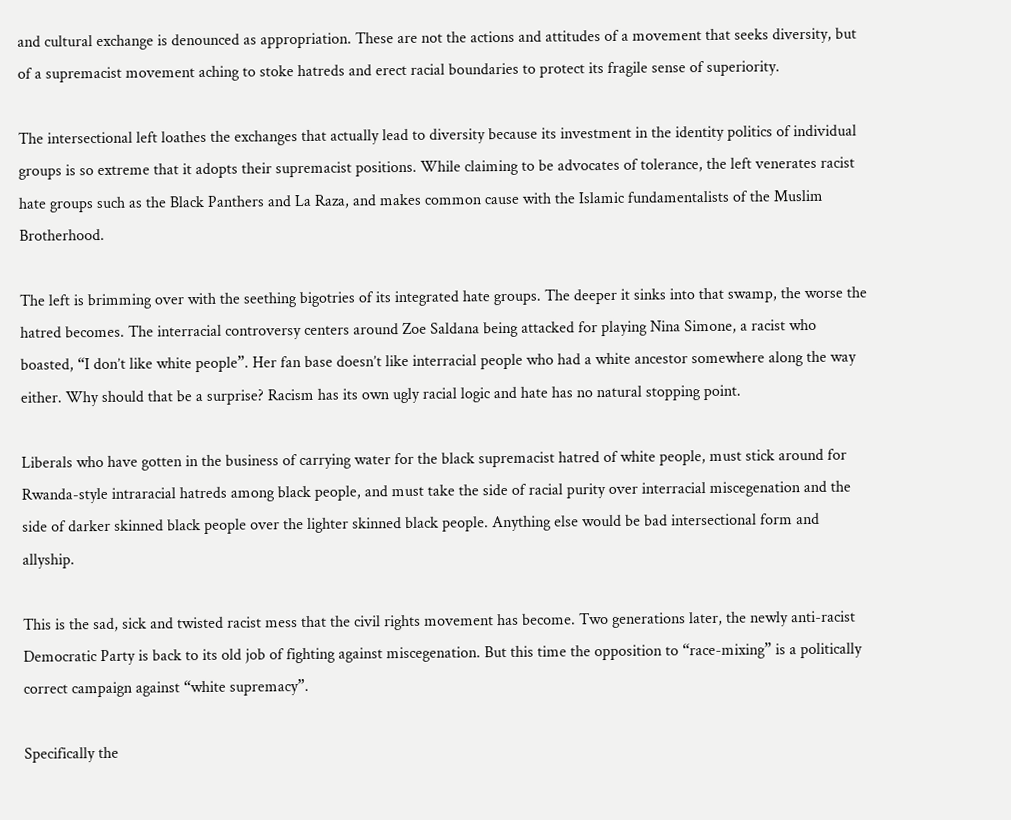and cultural exchange is denounced as appropriation. These are not the actions and attitudes of a movement that seeks diversity, but of a supremacist movement aching to stoke hatreds and erect racial boundaries to protect its fragile sense of superiority.

The intersectional left loathes the exchanges that actually lead to diversity because its investment in the identity politics of individual groups is so extreme that it adopts their supremacist positions. While claiming to be advocates of tolerance, the left venerates racist hate groups such as the Black Panthers and La Raza, and makes common cause with the Islamic fundamentalists of the Muslim Brotherhood.

The left is brimming over with the seething bigotries of its integrated hate groups. The deeper it sinks into that swamp, the worse the hatred becomes. The interracial controversy centers around Zoe Saldana being attacked for playing Nina Simone, a racist who boasted, “I don’t like white people”. Her fan base doesn’t like interracial people who had a white ancestor somewhere along the way either. Why should that be a surprise? Racism has its own ugly racial logic and hate has no natural stopping point.

Liberals who have gotten in the business of carrying water for the black supremacist hatred of white people, must stick around for Rwanda-style intraracial hatreds among black people, and must take the side of racial purity over interracial miscegenation and the side of darker skinned black people over the lighter skinned black people. Anything else would be bad intersectional form and allyship.

This is the sad, sick and twisted racist mess that the civil rights movement has become. Two generations later, the newly anti-racist Democratic Party is back to its old job of fighting against miscegenation. But this time the opposition to “race-mixing” is a politically correct campaign against “white supremacy”.

Specifically the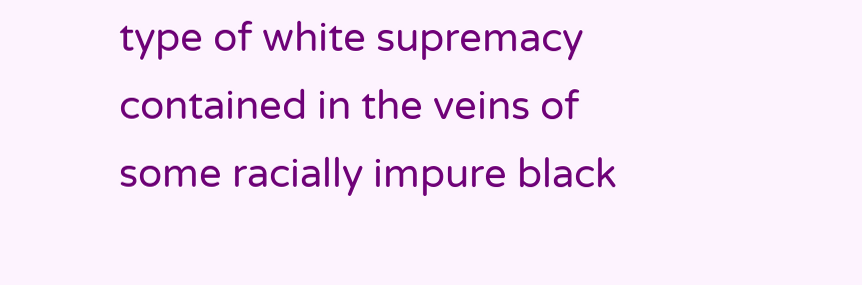type of white supremacy contained in the veins of some racially impure black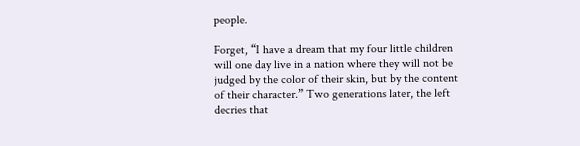people.

Forget, “I have a dream that my four little children will one day live in a nation where they will not be judged by the color of their skin, but by the content of their character.” Two generations later, the left decries that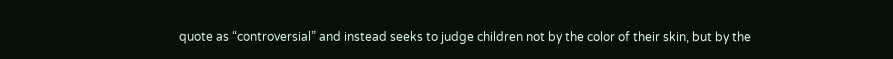quote as “controversial” and instead seeks to judge children not by the color of their skin, but by the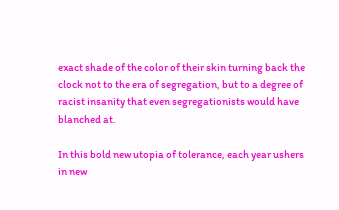exact shade of the color of their skin turning back the clock not to the era of segregation, but to a degree of racist insanity that even segregationists would have blanched at.

In this bold new utopia of tolerance, each year ushers in new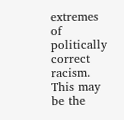extremes of politically correct racism. This may be the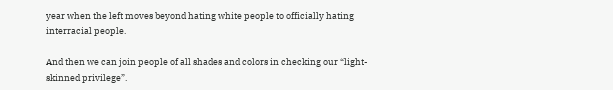year when the left moves beyond hating white people to officially hating interracial people.

And then we can join people of all shades and colors in checking our “light-skinned privilege”.